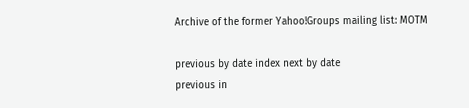Archive of the former Yahoo!Groups mailing list: MOTM

previous by date index next by date
previous in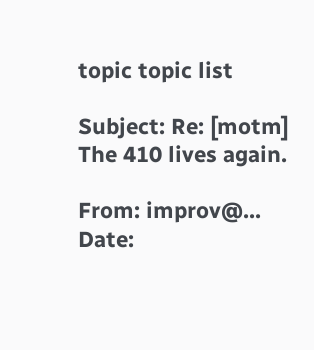topic topic list

Subject: Re: [motm] The 410 lives again.

From: improv@...
Date: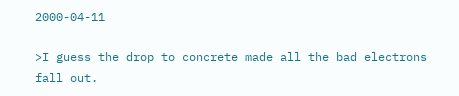2000-04-11

>I guess the drop to concrete made all the bad electrons fall out.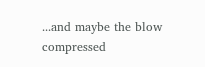...and maybe the blow compressed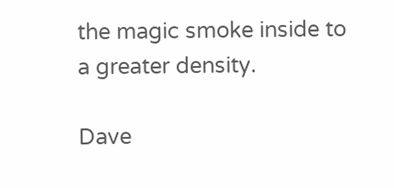the magic smoke inside to a greater density.

Dave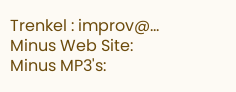Trenkel : improv@...
Minus Web Site:
Minus MP3's: